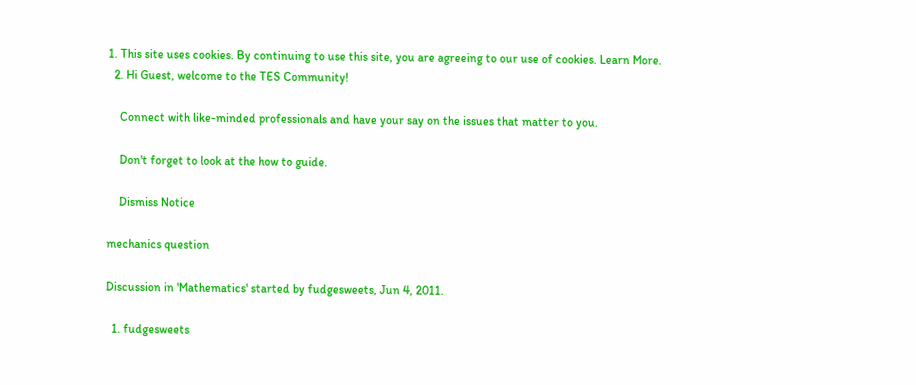1. This site uses cookies. By continuing to use this site, you are agreeing to our use of cookies. Learn More.
  2. Hi Guest, welcome to the TES Community!

    Connect with like-minded professionals and have your say on the issues that matter to you.

    Don't forget to look at the how to guide.

    Dismiss Notice

mechanics question

Discussion in 'Mathematics' started by fudgesweets, Jun 4, 2011.

  1. fudgesweets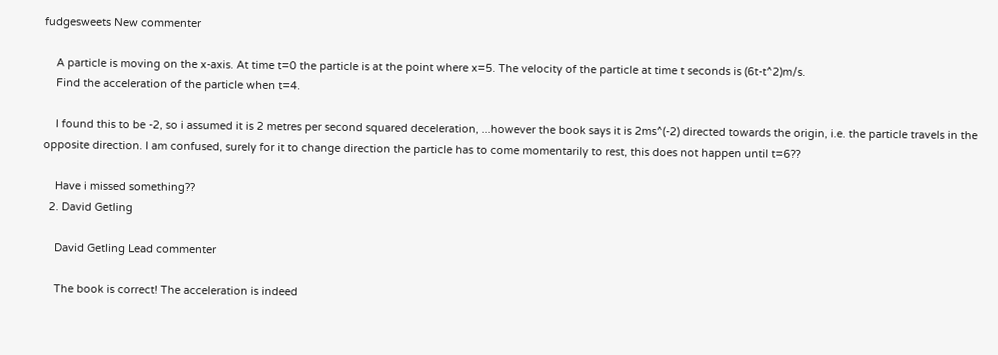fudgesweets New commenter

    A particle is moving on the x-axis. At time t=0 the particle is at the point where x=5. The velocity of the particle at time t seconds is (6t-t^2)m/s.
    Find the acceleration of the particle when t=4.

    I found this to be -2, so i assumed it is 2 metres per second squared deceleration, ...however the book says it is 2ms^(-2) directed towards the origin, i.e. the particle travels in the opposite direction. I am confused, surely for it to change direction the particle has to come momentarily to rest, this does not happen until t=6??

    Have i missed something??
  2. David Getling

    David Getling Lead commenter

    The book is correct! The acceleration is indeed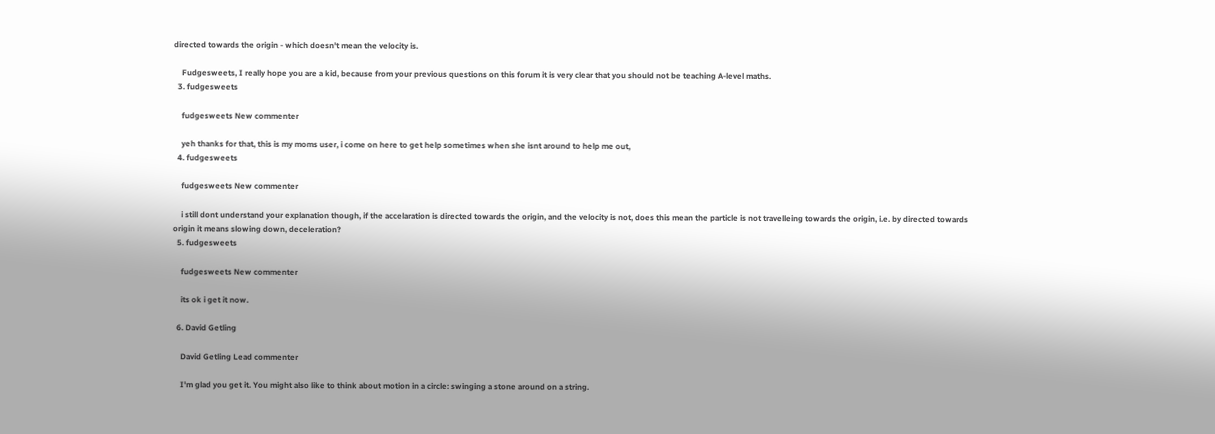directed towards the origin - which doesn't mean the velocity is.

    Fudgesweets, I really hope you are a kid, because from your previous questions on this forum it is very clear that you should not be teaching A-level maths.
  3. fudgesweets

    fudgesweets New commenter

    yeh thanks for that, this is my moms user, i come on here to get help sometimes when she isnt around to help me out,
  4. fudgesweets

    fudgesweets New commenter

    i still dont understand your explanation though, if the accelaration is directed towards the origin, and the velocity is not, does this mean the particle is not travelleing towards the origin, i.e. by directed towards origin it means slowing down, deceleration?
  5. fudgesweets

    fudgesweets New commenter

    its ok i get it now.

  6. David Getling

    David Getling Lead commenter

    I'm glad you get it. You might also like to think about motion in a circle: swinging a stone around on a string.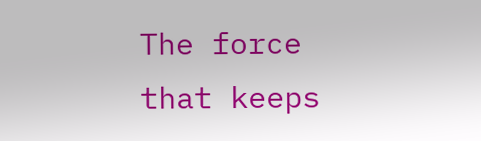The force that keeps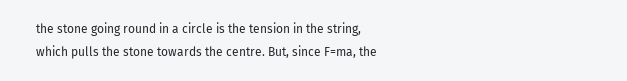the stone going round in a circle is the tension in the string, which pulls the stone towards the centre. But, since F=ma, the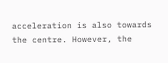acceleration is also towards the centre. However, the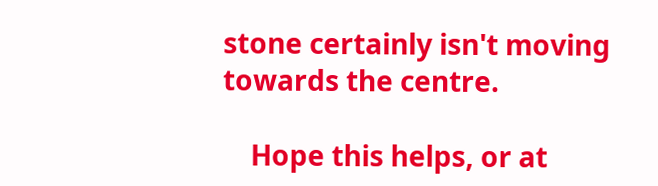stone certainly isn't moving towards the centre.

    Hope this helps, or at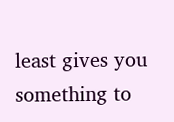least gives you something to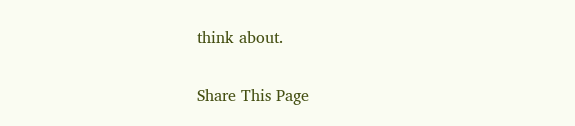think about.

Share This Page